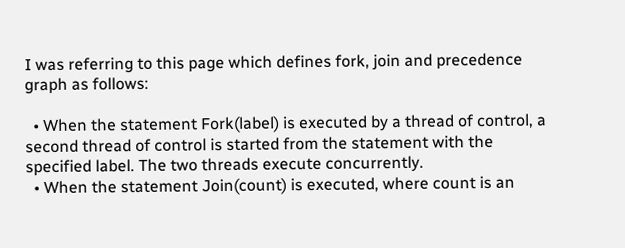I was referring to this page which defines fork, join and precedence graph as follows:

  • When the statement Fork(label) is executed by a thread of control, a second thread of control is started from the statement with the specified label. The two threads execute concurrently.
  • When the statement Join(count) is executed, where count is an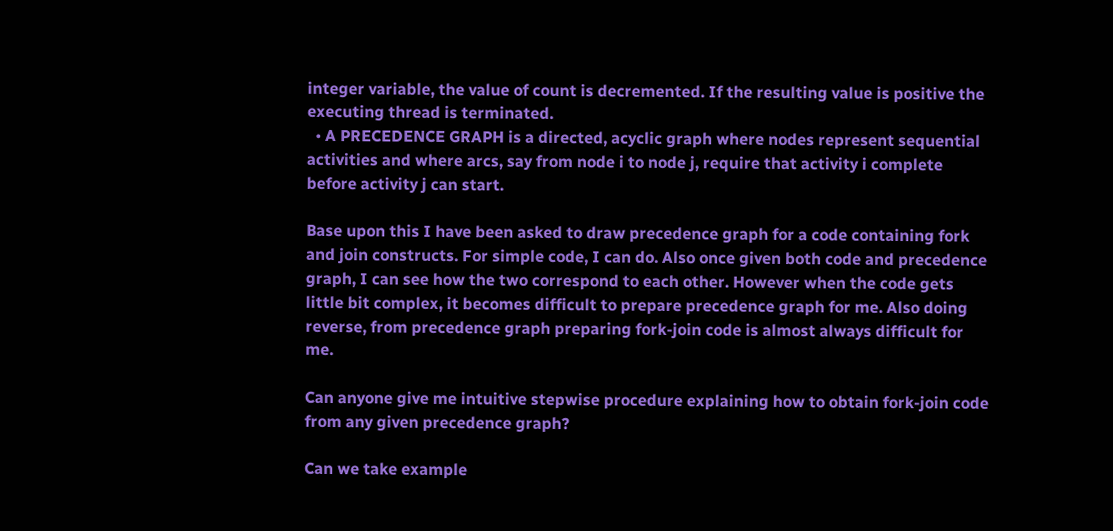integer variable, the value of count is decremented. If the resulting value is positive the executing thread is terminated.
  • A PRECEDENCE GRAPH is a directed, acyclic graph where nodes represent sequential activities and where arcs, say from node i to node j, require that activity i complete before activity j can start.

Base upon this I have been asked to draw precedence graph for a code containing fork and join constructs. For simple code, I can do. Also once given both code and precedence graph, I can see how the two correspond to each other. However when the code gets little bit complex, it becomes difficult to prepare precedence graph for me. Also doing reverse, from precedence graph preparing fork-join code is almost always difficult for me.

Can anyone give me intuitive stepwise procedure explaining how to obtain fork-join code from any given precedence graph?

Can we take example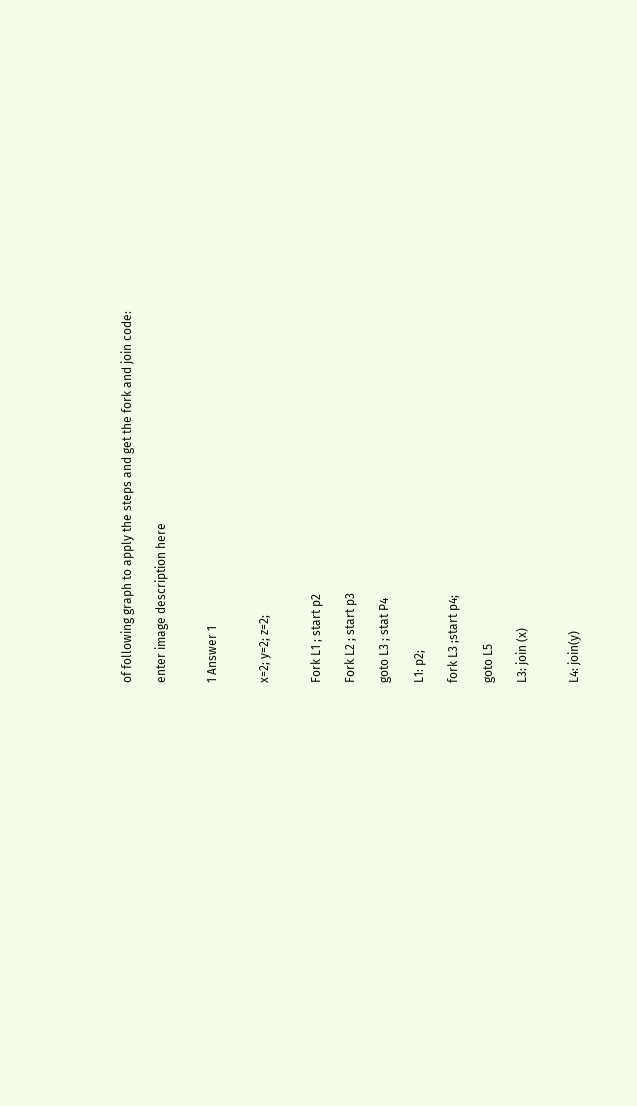of following graph to apply the steps and get the fork and join code:

enter image description here


1 Answer 1


x=2; y=2; z=2;


Fork L1 ; start p2

Fork L2 ; start p3

goto L3 ; stat P4

L1: p2;

fork L3 ;start p4;

goto L5

L3: join (x)


L4: join(y)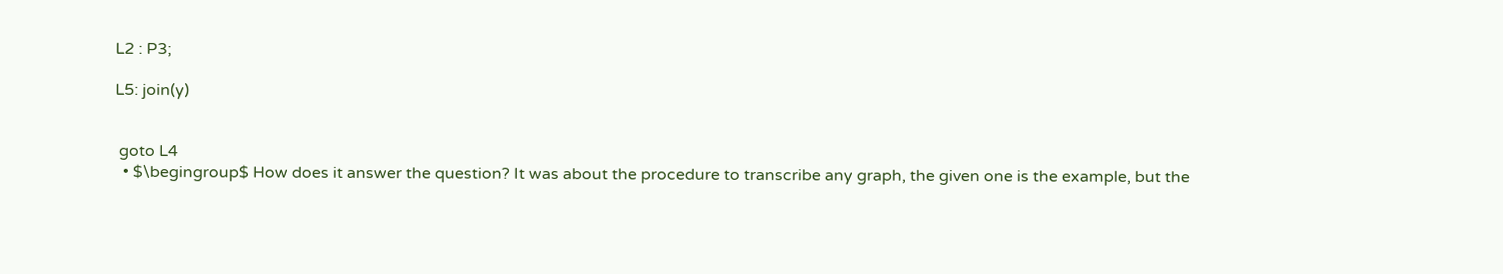L2 : P3;

L5: join(y)


 goto L4
  • $\begingroup$ How does it answer the question? It was about the procedure to transcribe any graph, the given one is the example, but the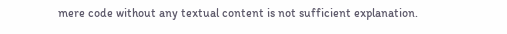mere code without any textual content is not sufficient explanation.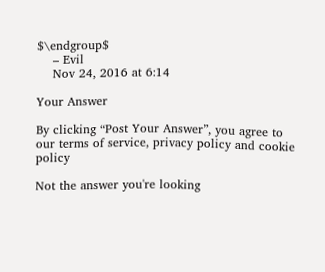$\endgroup$
    – Evil
    Nov 24, 2016 at 6:14

Your Answer

By clicking “Post Your Answer”, you agree to our terms of service, privacy policy and cookie policy

Not the answer you're looking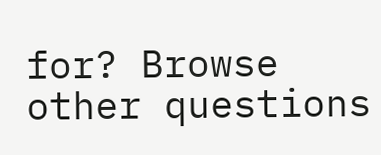for? Browse other questions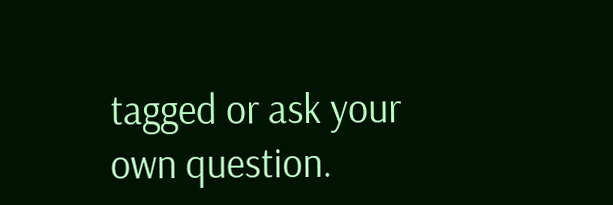tagged or ask your own question.